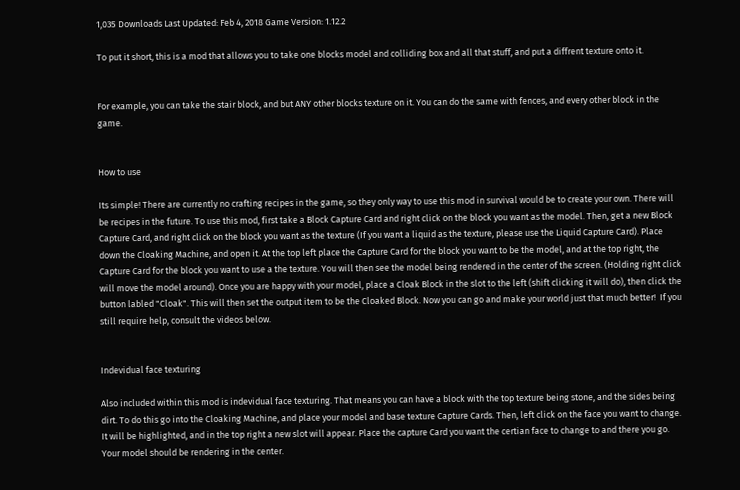1,035 Downloads Last Updated: Feb 4, 2018 Game Version: 1.12.2

To put it short, this is a mod that allows you to take one blocks model and colliding box and all that stuff, and put a diffrent texture onto it.


For example, you can take the stair block, and but ANY other blocks texture on it. You can do the same with fences, and every other block in the game.


How to use

Its simple! There are currently no crafting recipes in the game, so they only way to use this mod in survival would be to create your own. There will be recipes in the future. To use this mod, first take a Block Capture Card and right click on the block you want as the model. Then, get a new Block Capture Card, and right click on the block you want as the texture (If you want a liquid as the texture, please use the Liquid Capture Card). Place down the Cloaking Machine, and open it. At the top left place the Capture Card for the block you want to be the model, and at the top right, the Capture Card for the block you want to use a the texture. You will then see the model being rendered in the center of the screen. (Holding right click will move the model around). Once you are happy with your model, place a Cloak Block in the slot to the left (shift clicking it will do), then click the button labled "Cloak". This will then set the output item to be the Cloaked Block. Now you can go and make your world just that much better!  If you still require help, consult the videos below.


Indevidual face texturing

Also included within this mod is indevidual face texturing. That means you can have a block with the top texture being stone, and the sides being dirt. To do this go into the Cloaking Machine, and place your model and base texture Capture Cards. Then, left click on the face you want to change. It will be highlighted, and in the top right a new slot will appear. Place the capture Card you want the certian face to change to and there you go. Your model should be rendering in the center.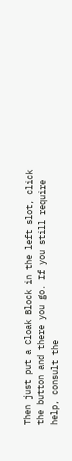Then just put a Cloak Block in the left slot, click the button and there you go. If you still require help, consult the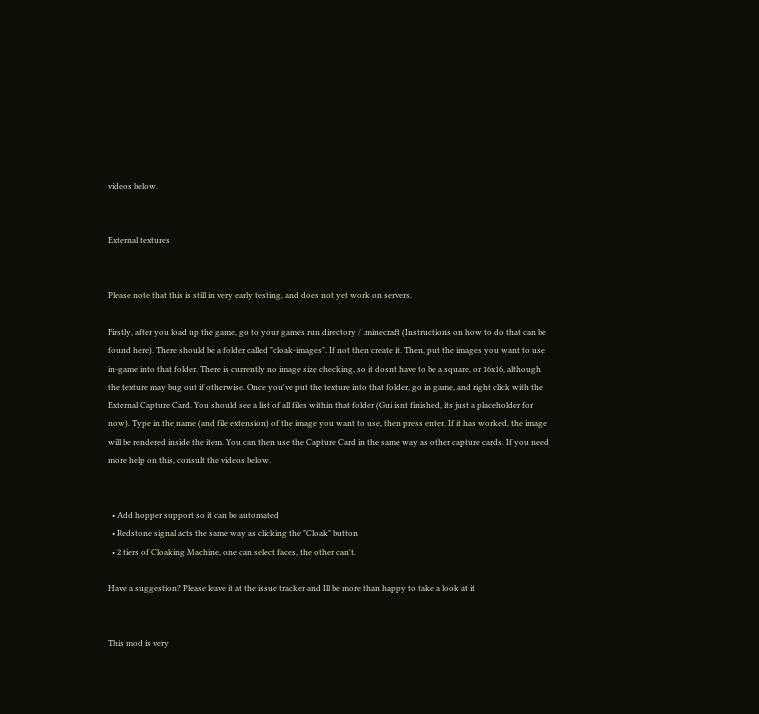videos below.


External textures


Please note that this is still in very early testing, and does not yet work on servers.

Firstly, after you load up the game, go to your games run directory / .minecraft (Instructions on how to do that can be found here). There should be a folder called "cloak-images". If not then create it. Then, put the images you want to use in-game into that folder. There is currently no image size checking, so it dosnt have to be a square, or 16x16, although the texture may bug out if otherwise. Once you've put the texture into that folder, go in game, and right click with the External Capture Card. You should see a list of all files within that folder (Gui isnt finished, its just a placeholder for now). Type in the name (and file extension) of the image you want to use, then press enter. If it has worked, the image will be rendered inside the item. You can then use the Capture Card in the same way as other capture cards. If you need more help on this, consult the videos below.


  • Add hopper support so it can be automated
  • Redstone signal acts the same way as clicking the "Cloak" button
  • 2 tiers of Cloaking Machine, one can select faces, the other can't.

Have a suggestion? Please leave it at the issue tracker and Ill be more than happy to take a look at it


This mod is very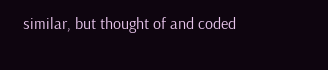similar, but thought of and coded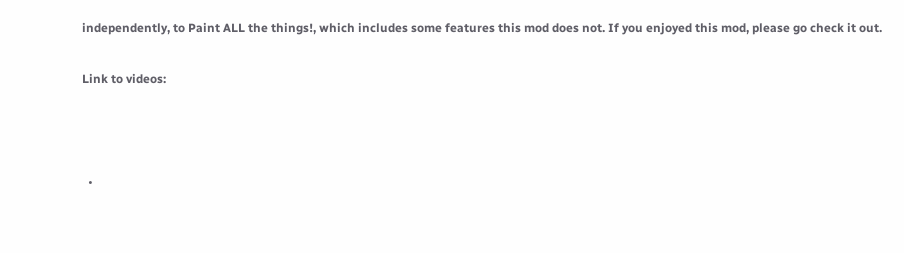independently, to Paint ALL the things!, which includes some features this mod does not. If you enjoyed this mod, please go check it out.

Link to videos:



  •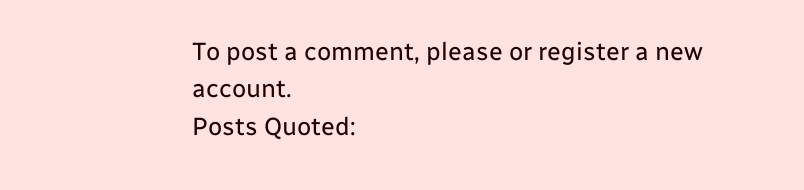To post a comment, please or register a new account.
Posts Quoted: